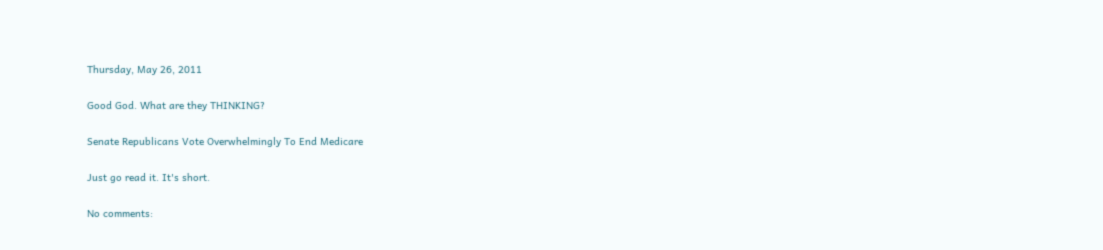Thursday, May 26, 2011

Good God. What are they THINKING?

Senate Republicans Vote Overwhelmingly To End Medicare

Just go read it. It's short.

No comments: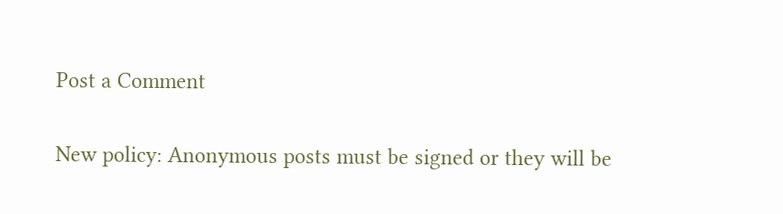Post a Comment

New policy: Anonymous posts must be signed or they will be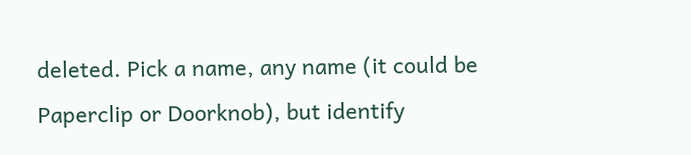deleted. Pick a name, any name (it could be Paperclip or Doorknob), but identify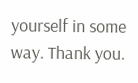yourself in some way. Thank you.